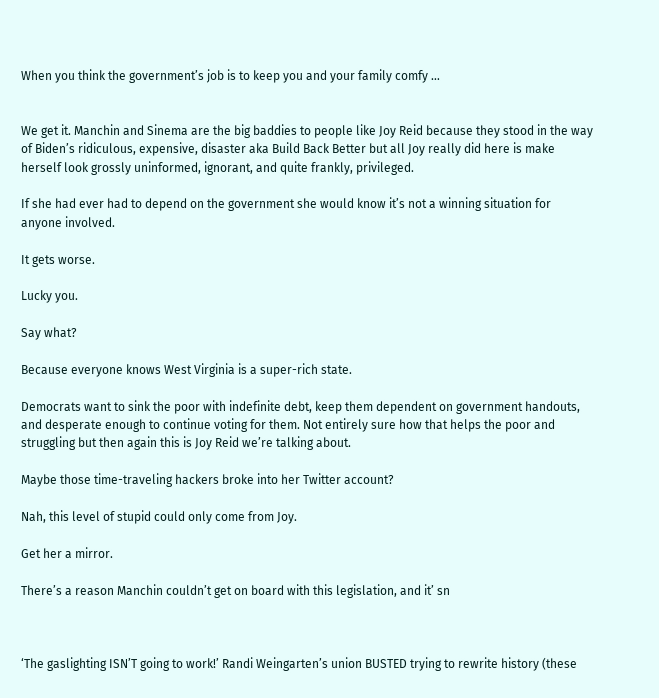When you think the government’s job is to keep you and your family comfy …


We get it. Manchin and Sinema are the big baddies to people like Joy Reid because they stood in the way of Biden’s ridiculous, expensive, disaster aka Build Back Better but all Joy really did here is make herself look grossly uninformed, ignorant, and quite frankly, privileged.

If she had ever had to depend on the government she would know it’s not a winning situation for anyone involved.

It gets worse.

Lucky you.

Say what?

Because everyone knows West Virginia is a super-rich state.

Democrats want to sink the poor with indefinite debt, keep them dependent on government handouts, and desperate enough to continue voting for them. Not entirely sure how that helps the poor and struggling but then again this is Joy Reid we’re talking about.

Maybe those time-traveling hackers broke into her Twitter account?

Nah, this level of stupid could only come from Joy.

Get her a mirror.

There’s a reason Manchin couldn’t get on board with this legislation, and it’ sn



‘The gaslighting ISN’T going to work!’ Randi Weingarten’s union BUSTED trying to rewrite history (these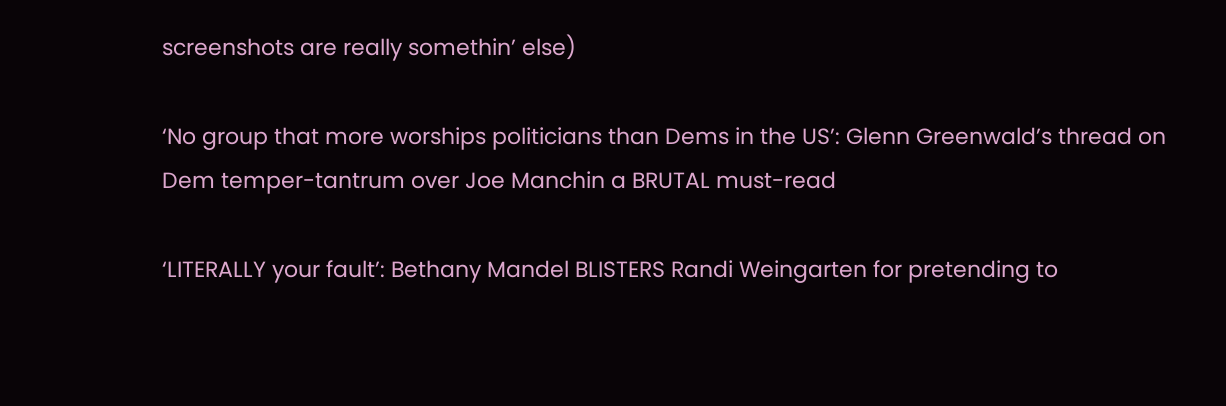screenshots are really somethin’ else)

‘No group that more worships politicians than Dems in the US’: Glenn Greenwald’s thread on Dem temper-tantrum over Joe Manchin a BRUTAL must-read

‘LITERALLY your fault’: Bethany Mandel BLISTERS Randi Weingarten for pretending to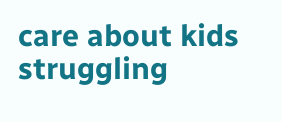care about kids struggling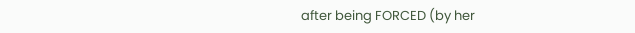after being FORCED (by her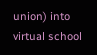union) into virtual school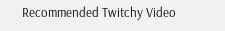Recommended Twitchy Video